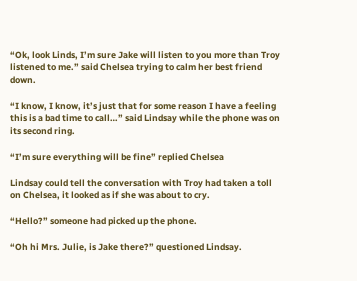“Ok, look Linds, I’m sure Jake will listen to you more than Troy listened to me.” said Chelsea trying to calm her best friend down.

“I know, I know, it’s just that for some reason I have a feeling this is a bad time to call…” said Lindsay while the phone was on its second ring.

“I’m sure everything will be fine” replied Chelsea

Lindsay could tell the conversation with Troy had taken a toll on Chelsea, it looked as if she was about to cry.

“Hello?” someone had picked up the phone.

“Oh hi Mrs. Julie, is Jake there?” questioned Lindsay.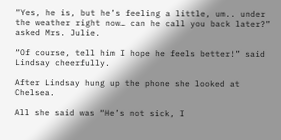“Yes, he is, but he’s feeling a little, um.. under the weather right now… can he call you back later?” asked Mrs. Julie.

“Of course, tell him I hope he feels better!” said Lindsay cheerfully.

After Lindsay hung up the phone she looked at Chelsea.

All she said was “He’s not sick, I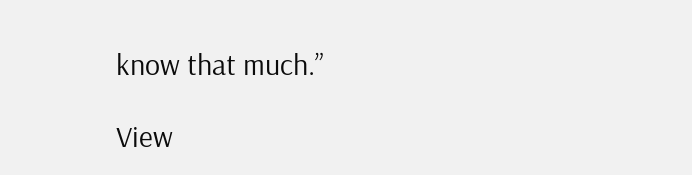know that much.”

View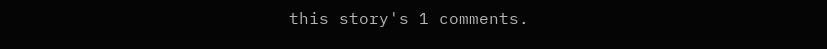this story's 1 comments.